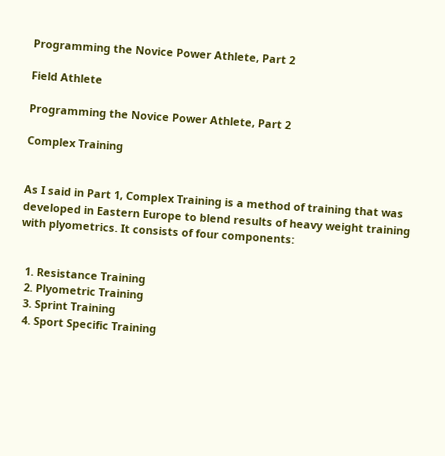Programming the Novice Power Athlete, Part 2

Field Athlete

Programming the Novice Power Athlete, Part 2

Complex Training


As I said in Part 1, Complex Training is a method of training that was developed in Eastern Europe to blend results of heavy weight training with plyometrics. It consists of four components:


  1. Resistance Training
  2. Plyometric Training
  3. Sprint Training
  4. Sport Specific Training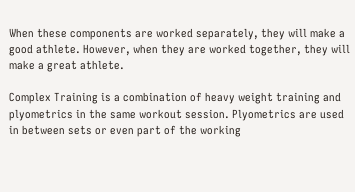When these components are worked separately, they will make a good athlete. However, when they are worked together, they will make a great athlete.

Complex Training is a combination of heavy weight training and plyometrics in the same workout session. Plyometrics are used in between sets or even part of the working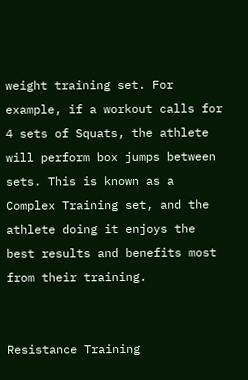weight training set. For example, if a workout calls for 4 sets of Squats, the athlete will perform box jumps between sets. This is known as a Complex Training set, and the athlete doing it enjoys the best results and benefits most from their training.


Resistance Training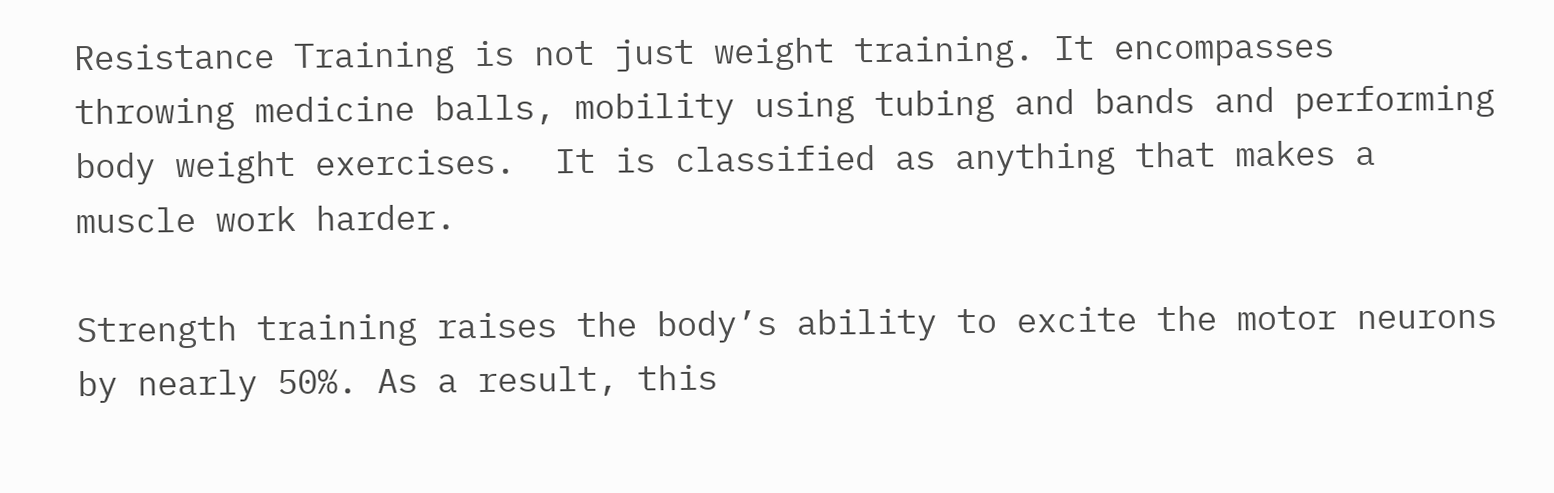Resistance Training is not just weight training. It encompasses throwing medicine balls, mobility using tubing and bands and performing body weight exercises.  It is classified as anything that makes a muscle work harder.

Strength training raises the body’s ability to excite the motor neurons by nearly 50%. As a result, this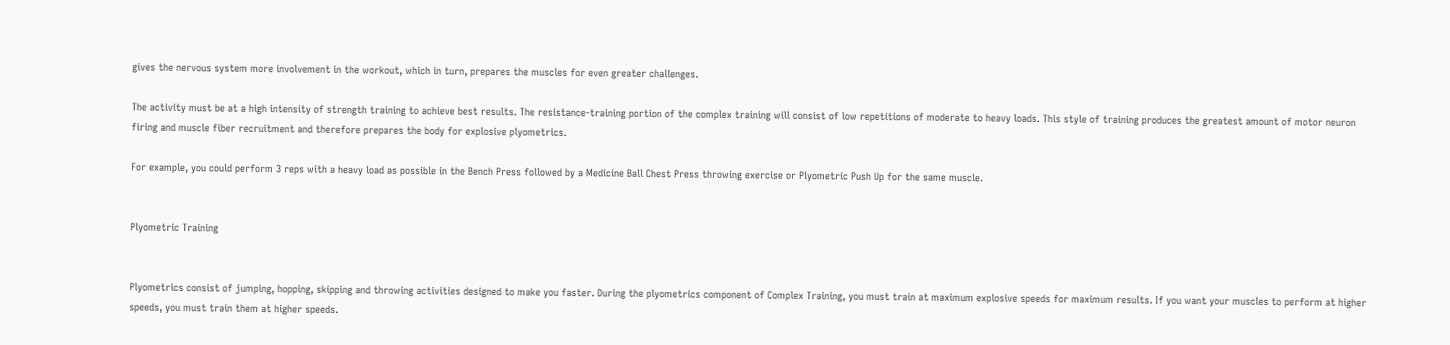gives the nervous system more involvement in the workout, which in turn, prepares the muscles for even greater challenges.

The activity must be at a high intensity of strength training to achieve best results. The resistance-training portion of the complex training will consist of low repetitions of moderate to heavy loads. This style of training produces the greatest amount of motor neuron firing and muscle fiber recruitment and therefore prepares the body for explosive plyometrics.

For example, you could perform 3 reps with a heavy load as possible in the Bench Press followed by a Medicine Ball Chest Press throwing exercise or Plyometric Push Up for the same muscle.


Plyometric Training


Plyometrics consist of jumping, hopping, skipping and throwing activities designed to make you faster. During the plyometrics component of Complex Training, you must train at maximum explosive speeds for maximum results. If you want your muscles to perform at higher speeds, you must train them at higher speeds.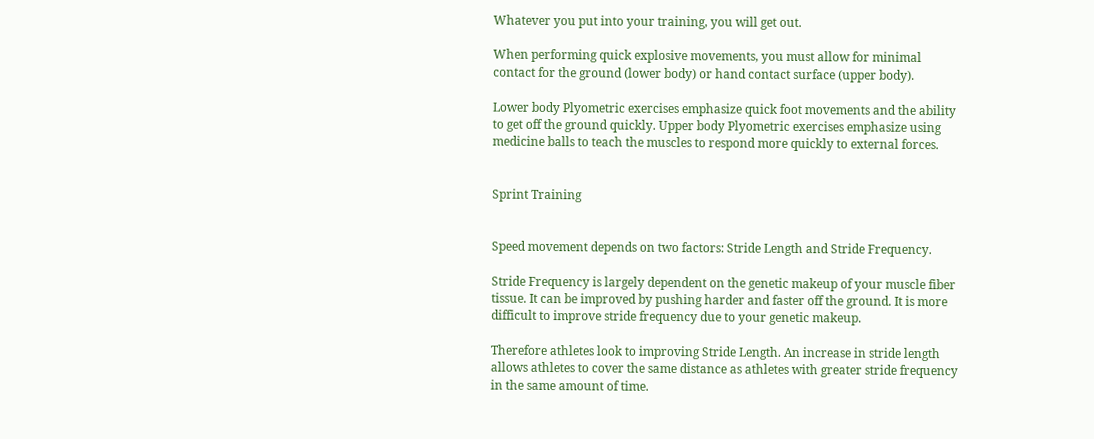Whatever you put into your training, you will get out.

When performing quick explosive movements, you must allow for minimal contact for the ground (lower body) or hand contact surface (upper body).

Lower body Plyometric exercises emphasize quick foot movements and the ability to get off the ground quickly. Upper body Plyometric exercises emphasize using medicine balls to teach the muscles to respond more quickly to external forces.


Sprint Training


Speed movement depends on two factors: Stride Length and Stride Frequency.

Stride Frequency is largely dependent on the genetic makeup of your muscle fiber tissue. It can be improved by pushing harder and faster off the ground. It is more difficult to improve stride frequency due to your genetic makeup.

Therefore athletes look to improving Stride Length. An increase in stride length allows athletes to cover the same distance as athletes with greater stride frequency in the same amount of time.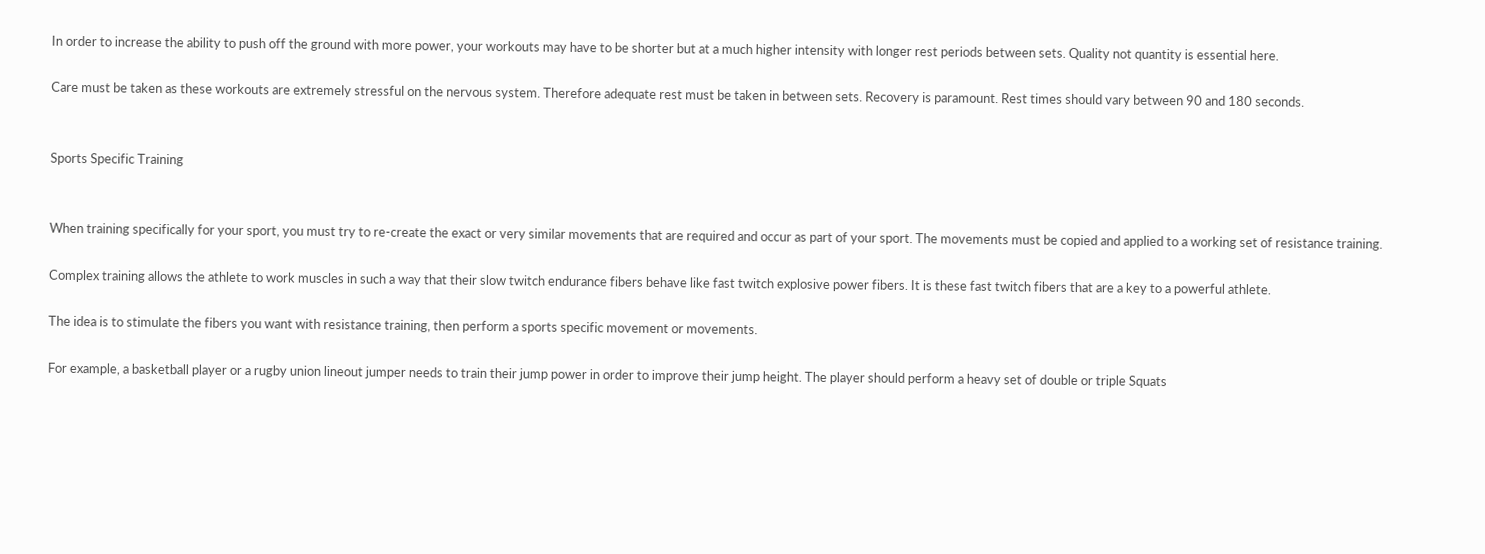In order to increase the ability to push off the ground with more power, your workouts may have to be shorter but at a much higher intensity with longer rest periods between sets. Quality not quantity is essential here.

Care must be taken as these workouts are extremely stressful on the nervous system. Therefore adequate rest must be taken in between sets. Recovery is paramount. Rest times should vary between 90 and 180 seconds.


Sports Specific Training


When training specifically for your sport, you must try to re-create the exact or very similar movements that are required and occur as part of your sport. The movements must be copied and applied to a working set of resistance training.

Complex training allows the athlete to work muscles in such a way that their slow twitch endurance fibers behave like fast twitch explosive power fibers. It is these fast twitch fibers that are a key to a powerful athlete.

The idea is to stimulate the fibers you want with resistance training, then perform a sports specific movement or movements.

For example, a basketball player or a rugby union lineout jumper needs to train their jump power in order to improve their jump height. The player should perform a heavy set of double or triple Squats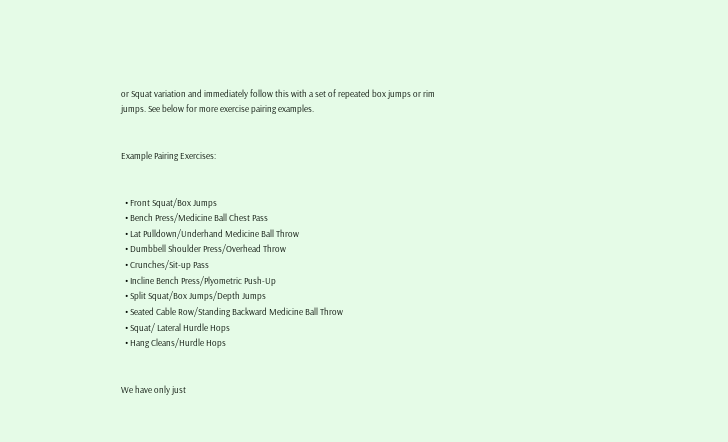or Squat variation and immediately follow this with a set of repeated box jumps or rim jumps. See below for more exercise pairing examples.


Example Pairing Exercises:


  • Front Squat/Box Jumps
  • Bench Press/Medicine Ball Chest Pass
  • Lat Pulldown/Underhand Medicine Ball Throw
  • Dumbbell Shoulder Press/Overhead Throw
  • Crunches/Sit-up Pass
  • Incline Bench Press/Plyometric Push-Up
  • Split Squat/Box Jumps/Depth Jumps
  • Seated Cable Row/Standing Backward Medicine Ball Throw
  • Squat/ Lateral Hurdle Hops
  • Hang Cleans/Hurdle Hops


We have only just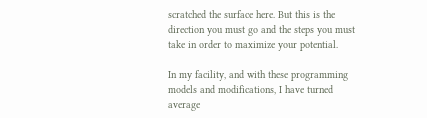scratched the surface here. But this is the direction you must go and the steps you must take in order to maximize your potential.

In my facility, and with these programming models and modifications, I have turned average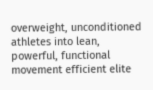overweight, unconditioned athletes into lean, powerful, functional movement efficient elite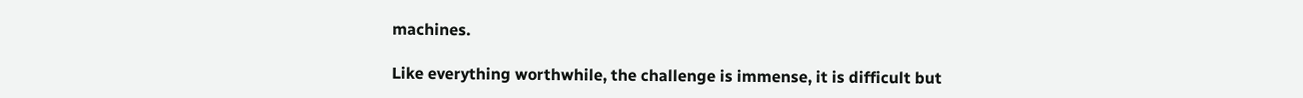machines.

Like everything worthwhile, the challenge is immense, it is difficult but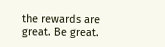the rewards are great. Be great.